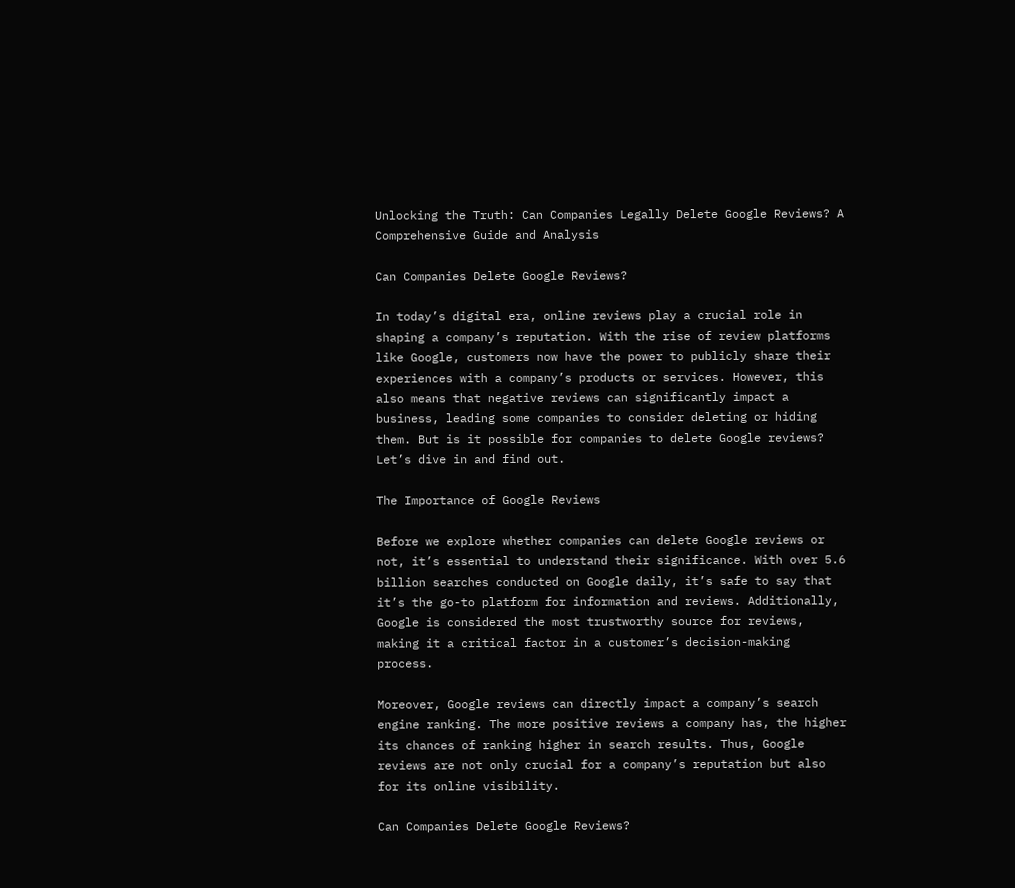Unlocking the Truth: Can Companies Legally Delete Google Reviews? A Comprehensive Guide and Analysis

Can Companies Delete Google Reviews?

In today’s digital era, online reviews play a crucial role in shaping a company’s reputation. With the rise of review platforms like Google, customers now have the power to publicly share their experiences with a company’s products or services. However, this also means that negative reviews can significantly impact a business, leading some companies to consider deleting or hiding them. But is it possible for companies to delete Google reviews? Let’s dive in and find out.

The Importance of Google Reviews

Before we explore whether companies can delete Google reviews or not, it’s essential to understand their significance. With over 5.6 billion searches conducted on Google daily, it’s safe to say that it’s the go-to platform for information and reviews. Additionally, Google is considered the most trustworthy source for reviews, making it a critical factor in a customer’s decision-making process.

Moreover, Google reviews can directly impact a company’s search engine ranking. The more positive reviews a company has, the higher its chances of ranking higher in search results. Thus, Google reviews are not only crucial for a company’s reputation but also for its online visibility.

Can Companies Delete Google Reviews?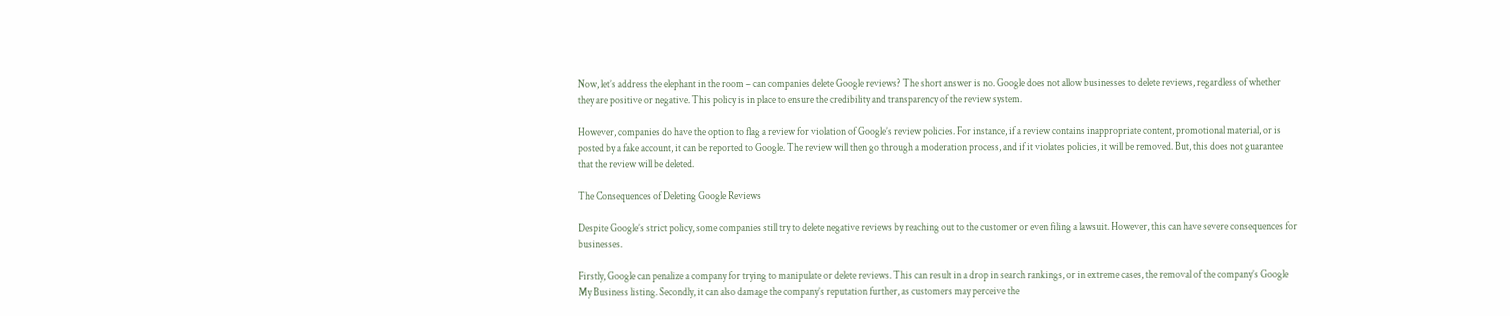Now, let’s address the elephant in the room – can companies delete Google reviews? The short answer is no. Google does not allow businesses to delete reviews, regardless of whether they are positive or negative. This policy is in place to ensure the credibility and transparency of the review system.

However, companies do have the option to flag a review for violation of Google’s review policies. For instance, if a review contains inappropriate content, promotional material, or is posted by a fake account, it can be reported to Google. The review will then go through a moderation process, and if it violates policies, it will be removed. But, this does not guarantee that the review will be deleted.

The Consequences of Deleting Google Reviews

Despite Google’s strict policy, some companies still try to delete negative reviews by reaching out to the customer or even filing a lawsuit. However, this can have severe consequences for businesses.

Firstly, Google can penalize a company for trying to manipulate or delete reviews. This can result in a drop in search rankings, or in extreme cases, the removal of the company’s Google My Business listing. Secondly, it can also damage the company’s reputation further, as customers may perceive the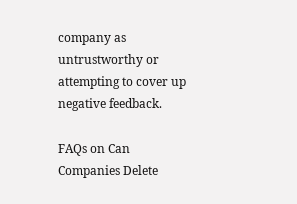company as untrustworthy or attempting to cover up negative feedback.

FAQs on Can Companies Delete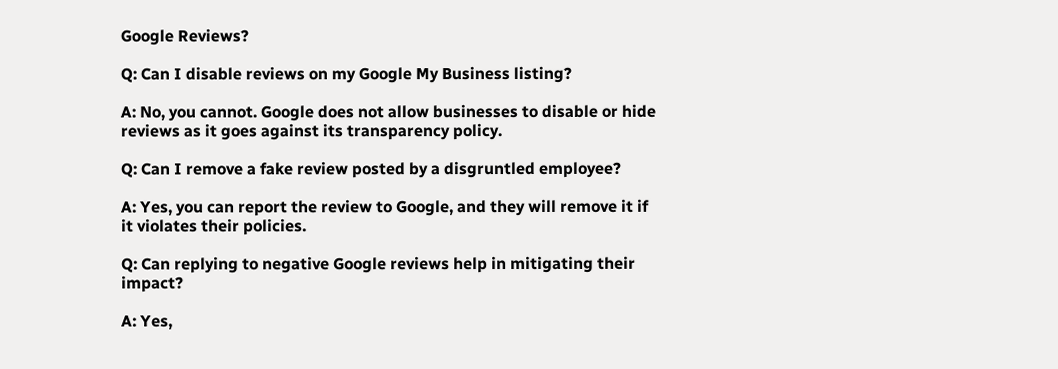Google Reviews?

Q: Can I disable reviews on my Google My Business listing?

A: No, you cannot. Google does not allow businesses to disable or hide reviews as it goes against its transparency policy.

Q: Can I remove a fake review posted by a disgruntled employee?

A: Yes, you can report the review to Google, and they will remove it if it violates their policies.

Q: Can replying to negative Google reviews help in mitigating their impact?

A: Yes,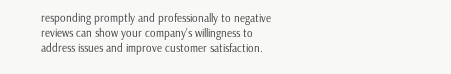responding promptly and professionally to negative reviews can show your company’s willingness to address issues and improve customer satisfaction.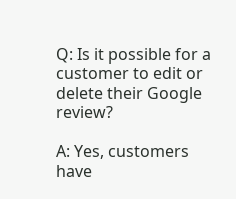Q: Is it possible for a customer to edit or delete their Google review?

A: Yes, customers have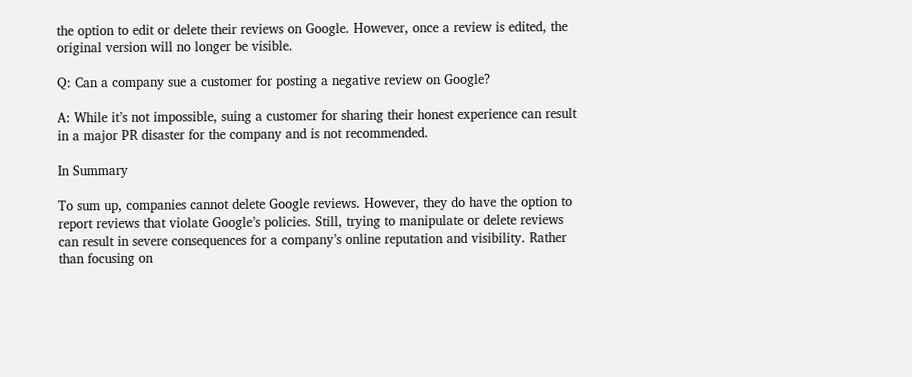the option to edit or delete their reviews on Google. However, once a review is edited, the original version will no longer be visible.

Q: Can a company sue a customer for posting a negative review on Google?

A: While it’s not impossible, suing a customer for sharing their honest experience can result in a major PR disaster for the company and is not recommended.

In Summary

To sum up, companies cannot delete Google reviews. However, they do have the option to report reviews that violate Google’s policies. Still, trying to manipulate or delete reviews can result in severe consequences for a company’s online reputation and visibility. Rather than focusing on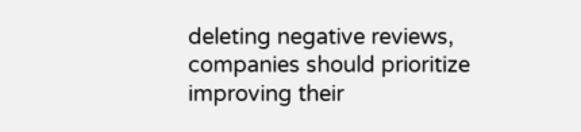deleting negative reviews, companies should prioritize improving their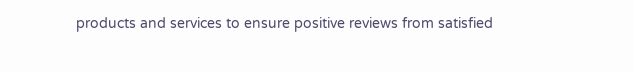products and services to ensure positive reviews from satisfied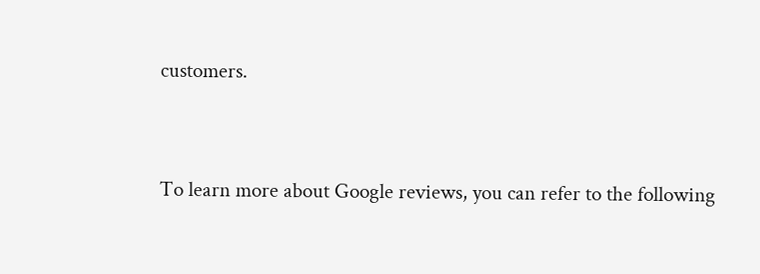customers.


To learn more about Google reviews, you can refer to the following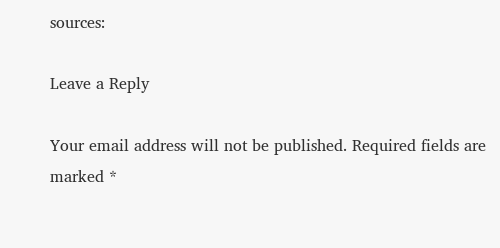sources:

Leave a Reply

Your email address will not be published. Required fields are marked *